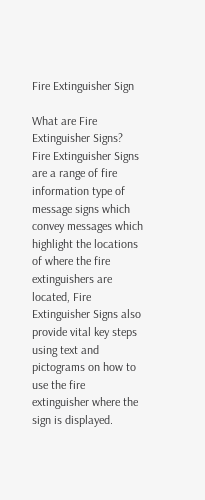Fire Extinguisher Sign

What are Fire Extinguisher Signs? Fire Extinguisher Signs are a range of fire information type of message signs which convey messages which highlight the locations of where the fire extinguishers are located, Fire Extinguisher Signs also provide vital key steps using text and pictograms on how to use the fire extinguisher where the sign is displayed.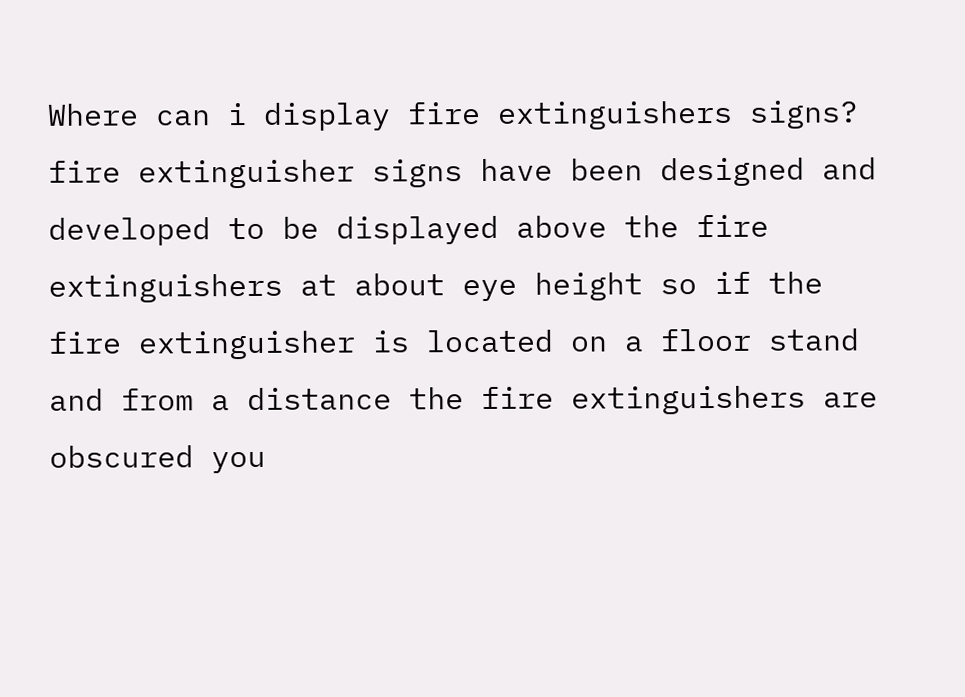Where can i display fire extinguishers signs? fire extinguisher signs have been designed and developed to be displayed above the fire extinguishers at about eye height so if the fire extinguisher is located on a floor stand and from a distance the fire extinguishers are obscured you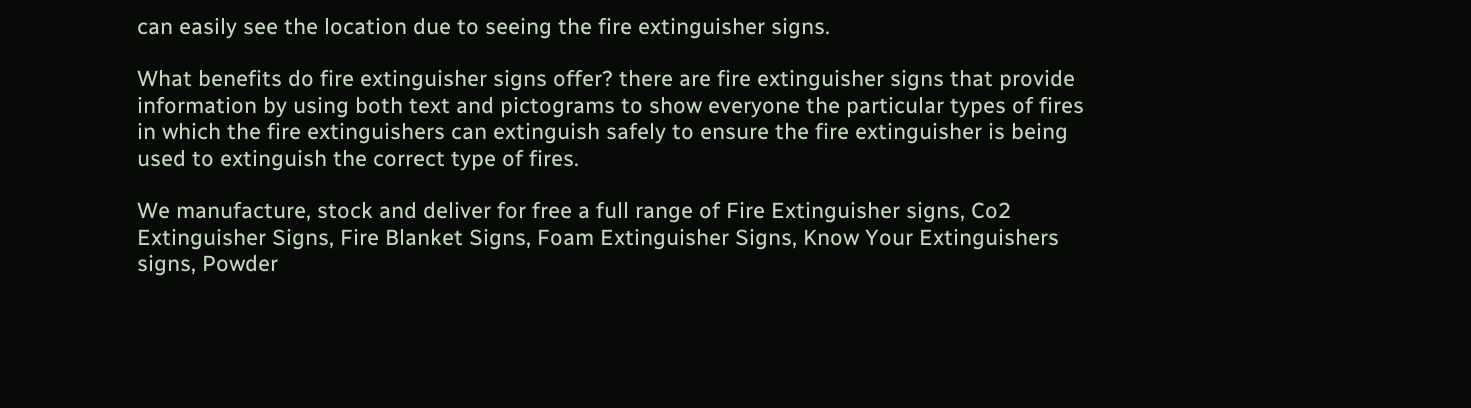can easily see the location due to seeing the fire extinguisher signs.

What benefits do fire extinguisher signs offer? there are fire extinguisher signs that provide information by using both text and pictograms to show everyone the particular types of fires in which the fire extinguishers can extinguish safely to ensure the fire extinguisher is being used to extinguish the correct type of fires.

We manufacture, stock and deliver for free a full range of Fire Extinguisher signs, Co2 Extinguisher Signs, Fire Blanket Signs, Foam Extinguisher Signs, Know Your Extinguishers signs, Powder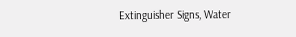Extinguisher Signs, Water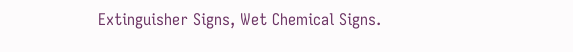Extinguisher Signs, Wet Chemical Signs.